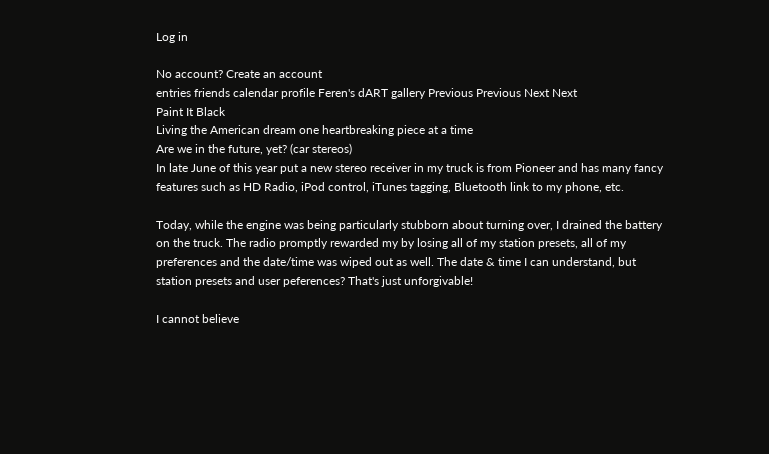Log in

No account? Create an account
entries friends calendar profile Feren's dART gallery Previous Previous Next Next
Paint It Black
Living the American dream one heartbreaking piece at a time
Are we in the future, yet? (car stereos)
In late June of this year put a new stereo receiver in my truck is from Pioneer and has many fancy features such as HD Radio, iPod control, iTunes tagging, Bluetooth link to my phone, etc.

Today, while the engine was being particularly stubborn about turning over, I drained the battery on the truck. The radio promptly rewarded my by losing all of my station presets, all of my preferences and the date/time was wiped out as well. The date & time I can understand, but station presets and user peferences? That's just unforgivable!

I cannot believe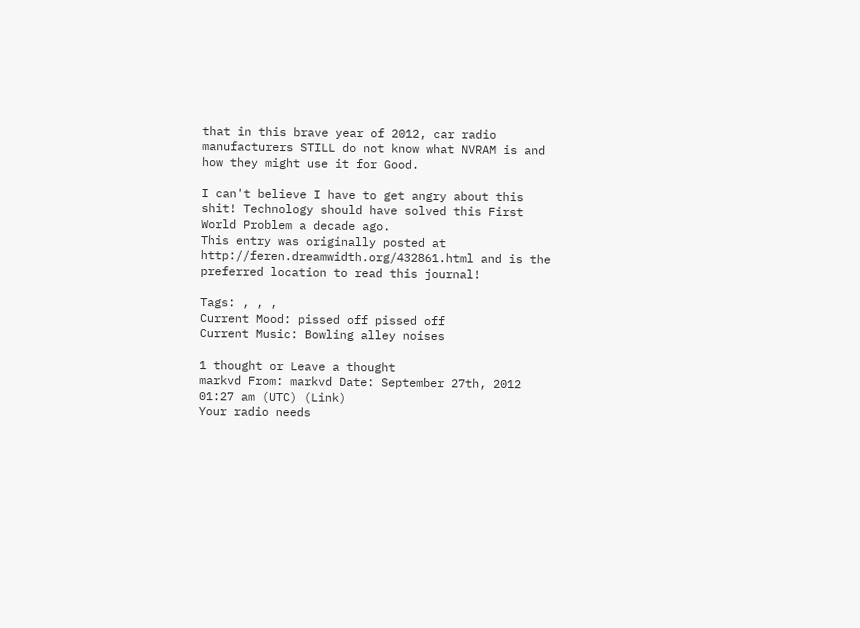that in this brave year of 2012, car radio manufacturers STILL do not know what NVRAM is and how they might use it for Good.

I can't believe I have to get angry about this shit! Technology should have solved this First World Problem a decade ago.
This entry was originally posted at http://feren.dreamwidth.org/432861.html and is the preferred location to read this journal!

Tags: , , ,
Current Mood: pissed off pissed off
Current Music: Bowling alley noises

1 thought or Leave a thought
markvd From: markvd Date: September 27th, 2012 01:27 am (UTC) (Link)
Your radio needs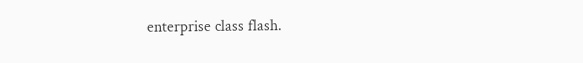enterprise class flash.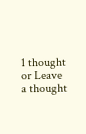1 thought or Leave a thought